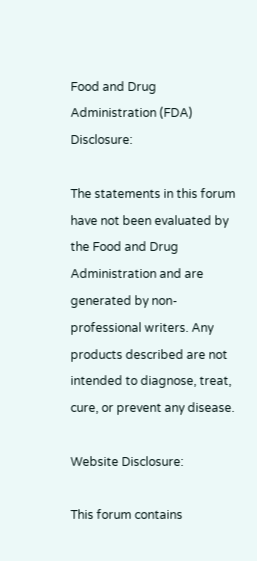Food and Drug Administration (FDA) Disclosure:

The statements in this forum have not been evaluated by the Food and Drug Administration and are generated by non-professional writers. Any products described are not intended to diagnose, treat, cure, or prevent any disease.

Website Disclosure:

This forum contains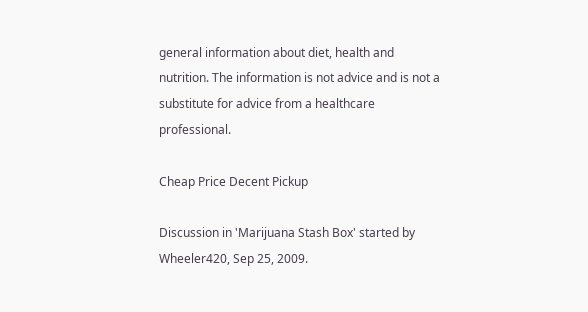general information about diet, health and nutrition. The information is not advice and is not a substitute for advice from a healthcare professional.

Cheap Price Decent Pickup

Discussion in 'Marijuana Stash Box' started by Wheeler420, Sep 25, 2009.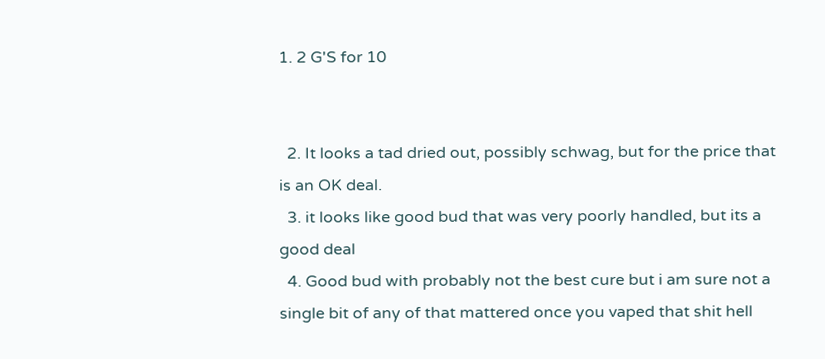1. 2 G'S for 10


  2. It looks a tad dried out, possibly schwag, but for the price that is an OK deal.
  3. it looks like good bud that was very poorly handled, but its a good deal
  4. Good bud with probably not the best cure but i am sure not a single bit of any of that mattered once you vaped that shit hell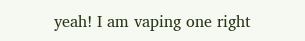yeah! I am vaping one right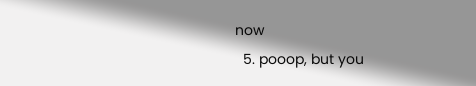now
  5. pooop, but you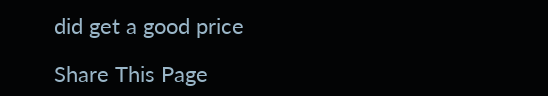did get a good price

Share This Page